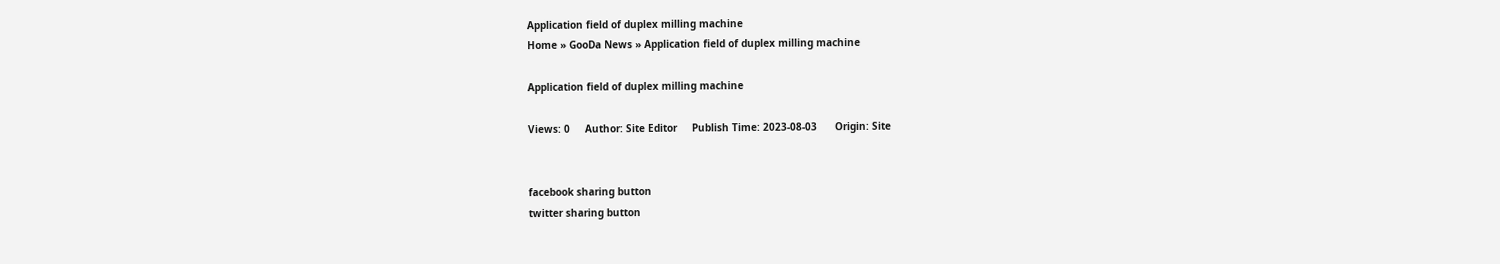Application field of duplex milling machine
Home » GooDa News » Application field of duplex milling machine

Application field of duplex milling machine

Views: 0     Author: Site Editor     Publish Time: 2023-08-03      Origin: Site


facebook sharing button
twitter sharing button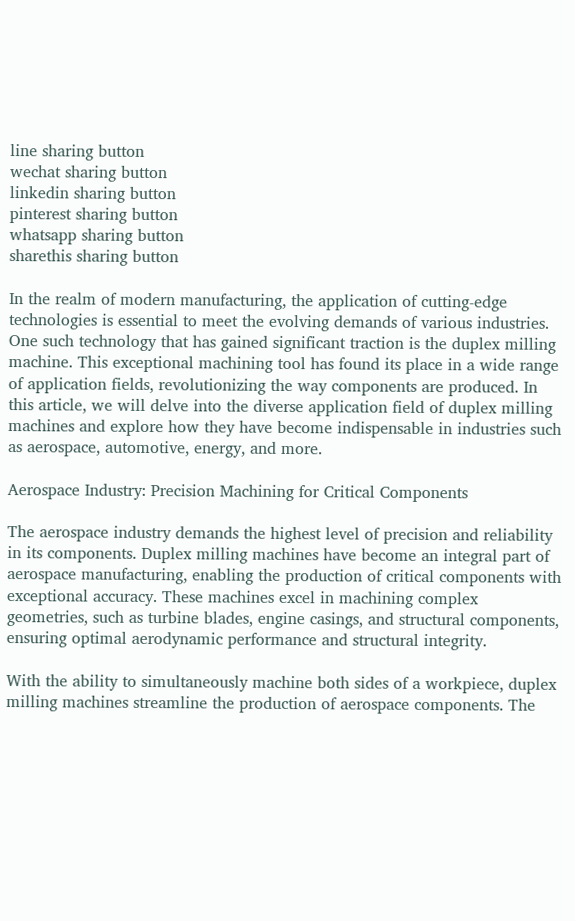line sharing button
wechat sharing button
linkedin sharing button
pinterest sharing button
whatsapp sharing button
sharethis sharing button

In the realm of modern manufacturing, the application of cutting-edge technologies is essential to meet the evolving demands of various industries. One such technology that has gained significant traction is the duplex milling machine. This exceptional machining tool has found its place in a wide range of application fields, revolutionizing the way components are produced. In this article, we will delve into the diverse application field of duplex milling machines and explore how they have become indispensable in industries such as aerospace, automotive, energy, and more.

Aerospace Industry: Precision Machining for Critical Components

The aerospace industry demands the highest level of precision and reliability in its components. Duplex milling machines have become an integral part of aerospace manufacturing, enabling the production of critical components with exceptional accuracy. These machines excel in machining complex geometries, such as turbine blades, engine casings, and structural components, ensuring optimal aerodynamic performance and structural integrity.

With the ability to simultaneously machine both sides of a workpiece, duplex milling machines streamline the production of aerospace components. The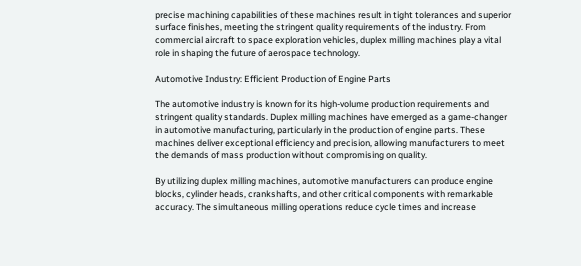precise machining capabilities of these machines result in tight tolerances and superior surface finishes, meeting the stringent quality requirements of the industry. From commercial aircraft to space exploration vehicles, duplex milling machines play a vital role in shaping the future of aerospace technology.

Automotive Industry: Efficient Production of Engine Parts

The automotive industry is known for its high-volume production requirements and stringent quality standards. Duplex milling machines have emerged as a game-changer in automotive manufacturing, particularly in the production of engine parts. These machines deliver exceptional efficiency and precision, allowing manufacturers to meet the demands of mass production without compromising on quality.

By utilizing duplex milling machines, automotive manufacturers can produce engine blocks, cylinder heads, crankshafts, and other critical components with remarkable accuracy. The simultaneous milling operations reduce cycle times and increase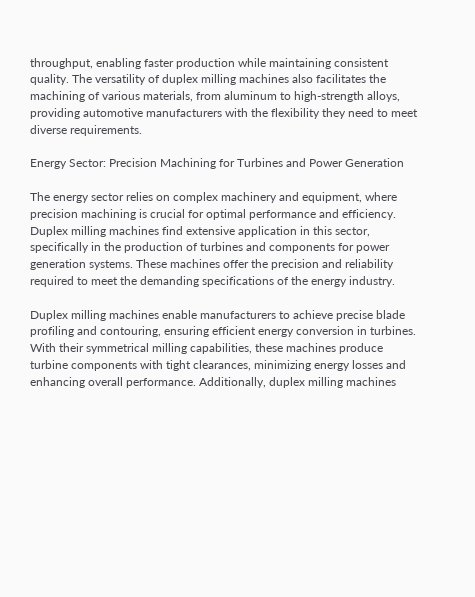throughput, enabling faster production while maintaining consistent quality. The versatility of duplex milling machines also facilitates the machining of various materials, from aluminum to high-strength alloys, providing automotive manufacturers with the flexibility they need to meet diverse requirements.

Energy Sector: Precision Machining for Turbines and Power Generation

The energy sector relies on complex machinery and equipment, where precision machining is crucial for optimal performance and efficiency. Duplex milling machines find extensive application in this sector, specifically in the production of turbines and components for power generation systems. These machines offer the precision and reliability required to meet the demanding specifications of the energy industry.

Duplex milling machines enable manufacturers to achieve precise blade profiling and contouring, ensuring efficient energy conversion in turbines. With their symmetrical milling capabilities, these machines produce turbine components with tight clearances, minimizing energy losses and enhancing overall performance. Additionally, duplex milling machines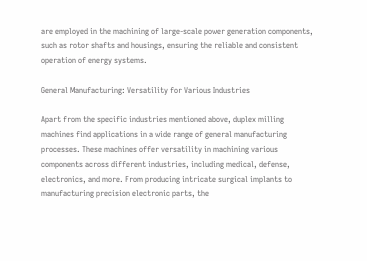are employed in the machining of large-scale power generation components, such as rotor shafts and housings, ensuring the reliable and consistent operation of energy systems.

General Manufacturing: Versatility for Various Industries

Apart from the specific industries mentioned above, duplex milling machines find applications in a wide range of general manufacturing processes. These machines offer versatility in machining various components across different industries, including medical, defense, electronics, and more. From producing intricate surgical implants to manufacturing precision electronic parts, the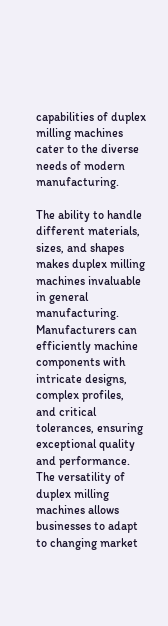capabilities of duplex milling machines cater to the diverse needs of modern manufacturing.

The ability to handle different materials, sizes, and shapes makes duplex milling machines invaluable in general manufacturing. Manufacturers can efficiently machine components with intricate designs, complex profiles, and critical tolerances, ensuring exceptional quality and performance. The versatility of duplex milling machines allows businesses to adapt to changing market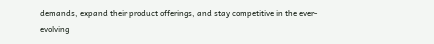demands, expand their product offerings, and stay competitive in the ever-evolving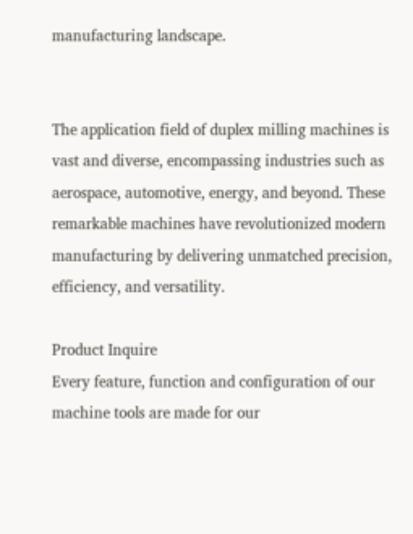manufacturing landscape.


The application field of duplex milling machines is vast and diverse, encompassing industries such as aerospace, automotive, energy, and beyond. These remarkable machines have revolutionized modern manufacturing by delivering unmatched precision, efficiency, and versatility.

Product Inquire
Every feature, function and configuration of our machine tools are made for our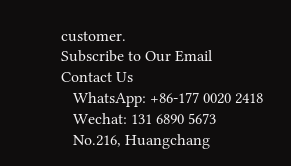customer.
Subscribe to Our Email
Contact Us
   WhatsApp: +86-177 0020 2418
   Wechat: 131 6890 5673
   No.216, Huangchang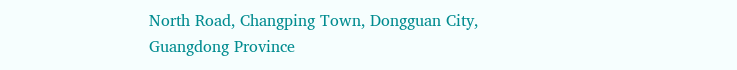North Road, Changping Town, Dongguan City, Guangdong Province